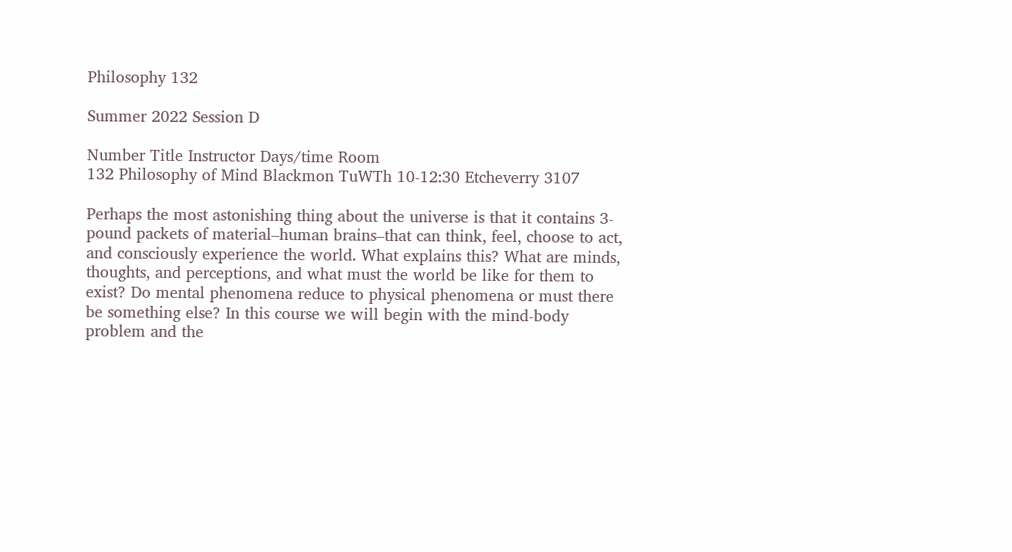Philosophy 132

Summer 2022 Session D

Number Title Instructor Days/time Room
132 Philosophy of Mind Blackmon TuWTh 10-12:30 Etcheverry 3107

Perhaps the most astonishing thing about the universe is that it contains 3-pound packets of material–human brains–that can think, feel, choose to act, and consciously experience the world. What explains this? What are minds, thoughts, and perceptions, and what must the world be like for them to exist? Do mental phenomena reduce to physical phenomena or must there be something else? In this course we will begin with the mind-body problem and the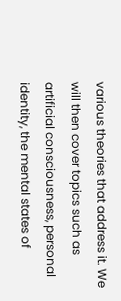various theories that address it. We will then cover topics such as artificial consciousness, personal identity, the mental states of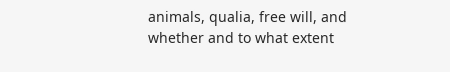animals, qualia, free will, and whether and to what extent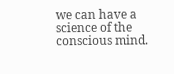we can have a science of the conscious mind.